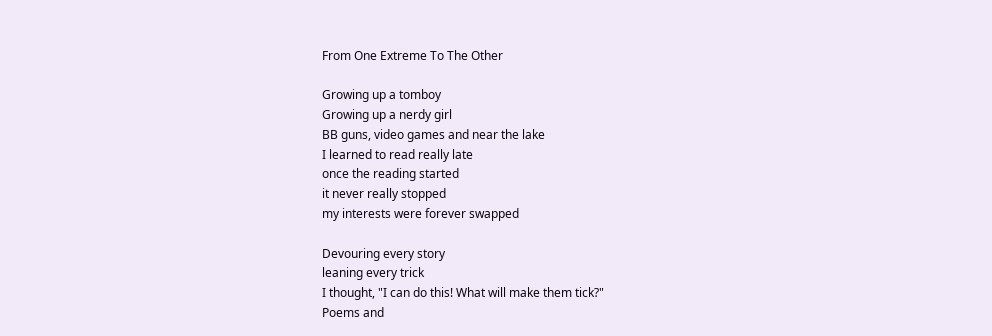From One Extreme To The Other

Growing up a tomboy
Growing up a nerdy girl
BB guns, video games and near the lake
I learned to read really late
once the reading started
it never really stopped
my interests were forever swapped

Devouring every story
leaning every trick
I thought, "I can do this! What will make them tick?"
Poems and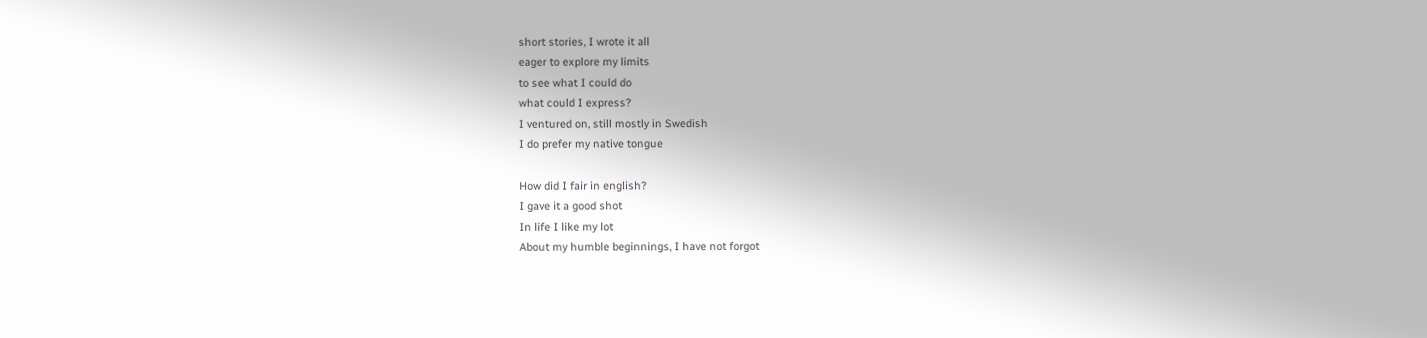short stories, I wrote it all
eager to explore my limits
to see what I could do
what could I express?
I ventured on, still mostly in Swedish
I do prefer my native tongue

How did I fair in english?
I gave it a good shot
In life I like my lot
About my humble beginnings, I have not forgot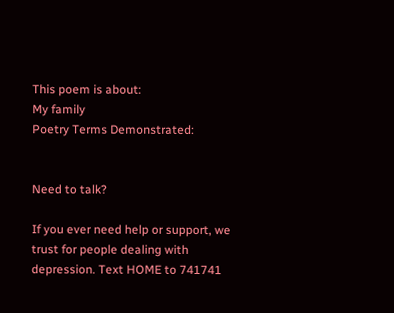This poem is about:
My family
Poetry Terms Demonstrated:


Need to talk?

If you ever need help or support, we trust for people dealing with depression. Text HOME to 741741